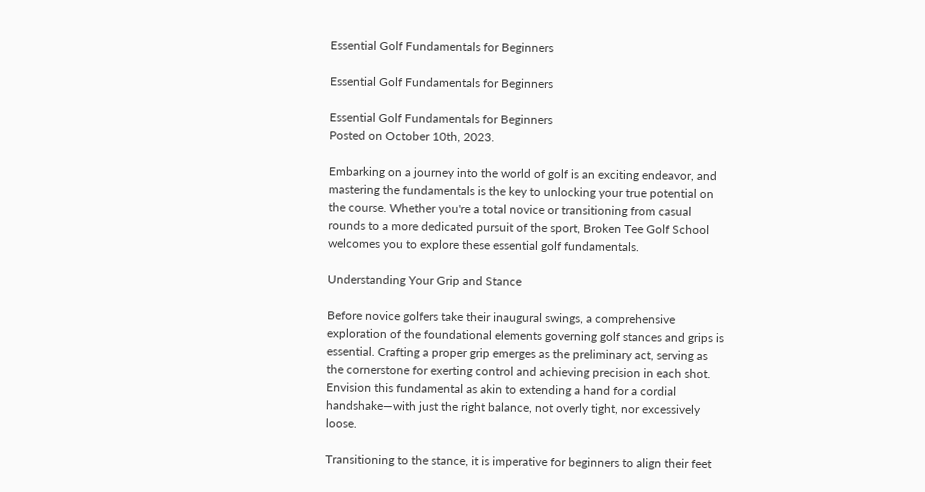Essential Golf Fundamentals for Beginners

Essential Golf Fundamentals for Beginners

Essential Golf Fundamentals for Beginners
Posted on October 10th, 2023.

Embarking on a journey into the world of golf is an exciting endeavor, and mastering the fundamentals is the key to unlocking your true potential on the course. Whether you're a total novice or transitioning from casual rounds to a more dedicated pursuit of the sport, Broken Tee Golf School welcomes you to explore these essential golf fundamentals.

Understanding Your Grip and Stance

Before novice golfers take their inaugural swings, a comprehensive exploration of the foundational elements governing golf stances and grips is essential. Crafting a proper grip emerges as the preliminary act, serving as the cornerstone for exerting control and achieving precision in each shot. Envision this fundamental as akin to extending a hand for a cordial handshake—with just the right balance, not overly tight, nor excessively loose.

Transitioning to the stance, it is imperative for beginners to align their feet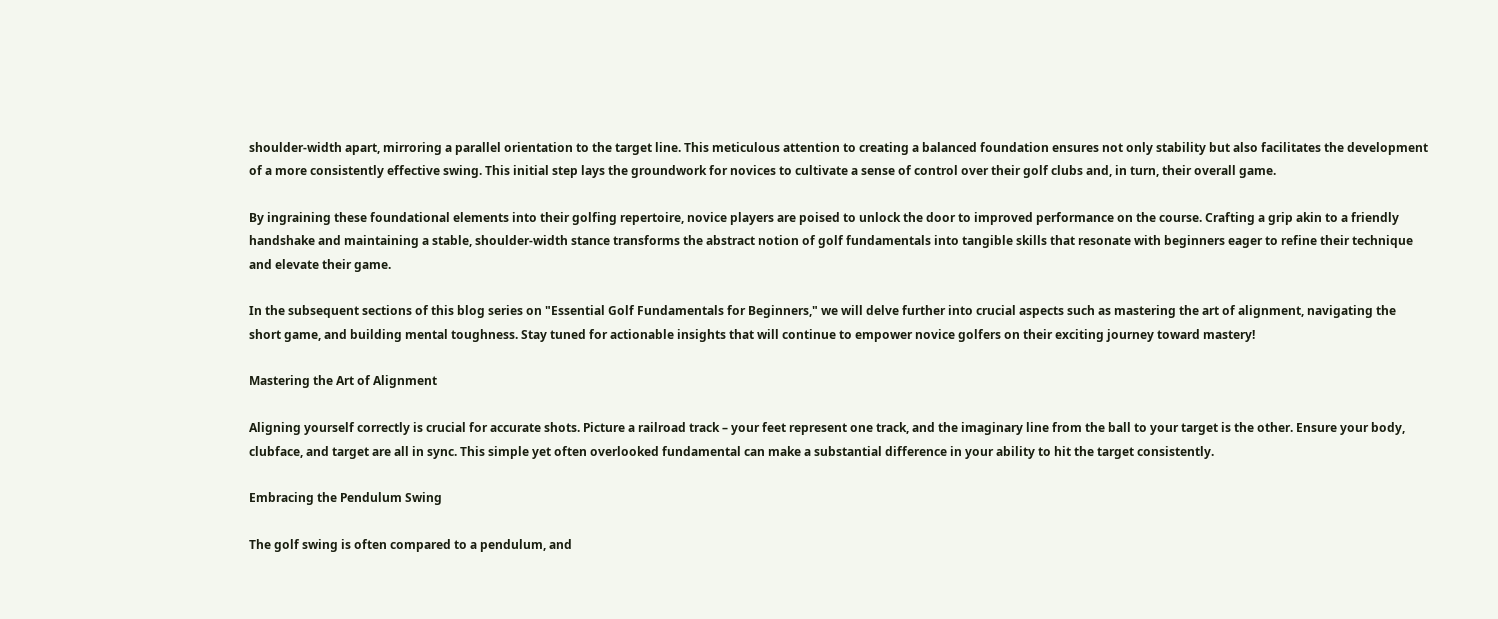shoulder-width apart, mirroring a parallel orientation to the target line. This meticulous attention to creating a balanced foundation ensures not only stability but also facilitates the development of a more consistently effective swing. This initial step lays the groundwork for novices to cultivate a sense of control over their golf clubs and, in turn, their overall game.

By ingraining these foundational elements into their golfing repertoire, novice players are poised to unlock the door to improved performance on the course. Crafting a grip akin to a friendly handshake and maintaining a stable, shoulder-width stance transforms the abstract notion of golf fundamentals into tangible skills that resonate with beginners eager to refine their technique and elevate their game.

In the subsequent sections of this blog series on "Essential Golf Fundamentals for Beginners," we will delve further into crucial aspects such as mastering the art of alignment, navigating the short game, and building mental toughness. Stay tuned for actionable insights that will continue to empower novice golfers on their exciting journey toward mastery!

Mastering the Art of Alignment

Aligning yourself correctly is crucial for accurate shots. Picture a railroad track – your feet represent one track, and the imaginary line from the ball to your target is the other. Ensure your body, clubface, and target are all in sync. This simple yet often overlooked fundamental can make a substantial difference in your ability to hit the target consistently.

Embracing the Pendulum Swing

The golf swing is often compared to a pendulum, and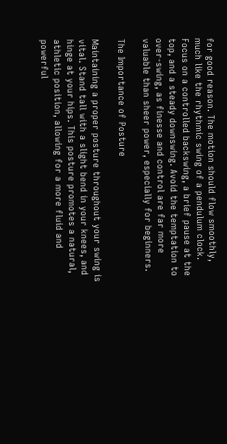for good reason. The motion should flow smoothly, much like the rhythmic swing of a pendulum clock. Focus on a controlled backswing, a brief pause at the top, and a steady downswing. Avoid the temptation to over-swing, as finesse and control are far more valuable than sheer power, especially for beginners.

The Importance of Posture

Maintaining a proper posture throughout your swing is vital. Stand tall with a slight bend in your knees, and hinge at your hips. This posture promotes a natural, athletic position, allowing for a more fluid and powerful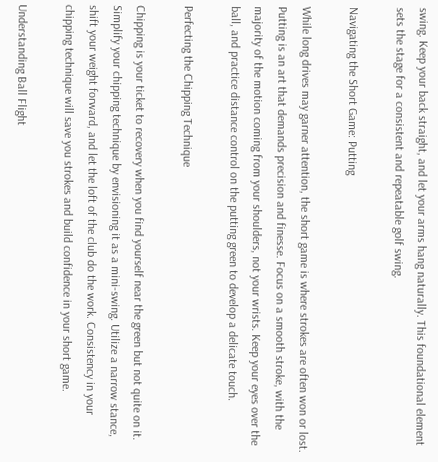swing. Keep your back straight, and let your arms hang naturally. This foundational element sets the stage for a consistent and repeatable golf swing.

Navigating the Short Game: Putting

While long drives may garner attention, the short game is where strokes are often won or lost. Putting is an art that demands precision and finesse. Focus on a smooth stroke, with the majority of the motion coming from your shoulders, not your wrists. Keep your eyes over the ball, and practice distance control on the putting green to develop a delicate touch.

Perfecting the Chipping Technique

Chipping is your ticket to recovery when you find yourself near the green but not quite on it. Simplify your chipping technique by envisioning it as a mini-swing. Utilize a narrow stance, shift your weight forward, and let the loft of the club do the work. Consistency in your chipping technique will save you strokes and build confidence in your short game.

Understanding Ball Flight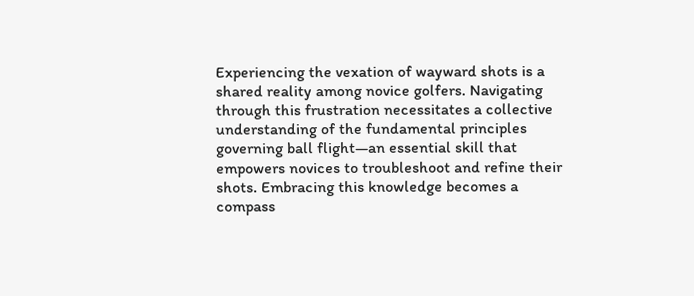Experiencing the vexation of wayward shots is a shared reality among novice golfers. Navigating through this frustration necessitates a collective understanding of the fundamental principles governing ball flight—an essential skill that empowers novices to troubleshoot and refine their shots. Embracing this knowledge becomes a compass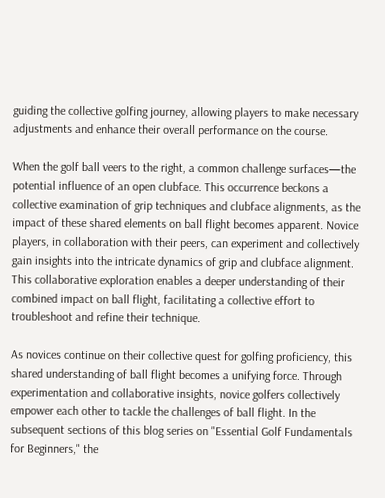guiding the collective golfing journey, allowing players to make necessary adjustments and enhance their overall performance on the course.

When the golf ball veers to the right, a common challenge surfaces—the potential influence of an open clubface. This occurrence beckons a collective examination of grip techniques and clubface alignments, as the impact of these shared elements on ball flight becomes apparent. Novice players, in collaboration with their peers, can experiment and collectively gain insights into the intricate dynamics of grip and clubface alignment. This collaborative exploration enables a deeper understanding of their combined impact on ball flight, facilitating a collective effort to troubleshoot and refine their technique.

As novices continue on their collective quest for golfing proficiency, this shared understanding of ball flight becomes a unifying force. Through experimentation and collaborative insights, novice golfers collectively empower each other to tackle the challenges of ball flight. In the subsequent sections of this blog series on "Essential Golf Fundamentals for Beginners," the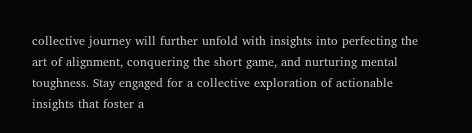collective journey will further unfold with insights into perfecting the art of alignment, conquering the short game, and nurturing mental toughness. Stay engaged for a collective exploration of actionable insights that foster a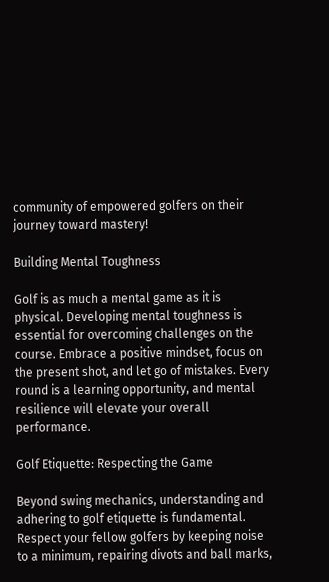community of empowered golfers on their journey toward mastery!

Building Mental Toughness

Golf is as much a mental game as it is physical. Developing mental toughness is essential for overcoming challenges on the course. Embrace a positive mindset, focus on the present shot, and let go of mistakes. Every round is a learning opportunity, and mental resilience will elevate your overall performance.

Golf Etiquette: Respecting the Game

Beyond swing mechanics, understanding and adhering to golf etiquette is fundamental. Respect your fellow golfers by keeping noise to a minimum, repairing divots and ball marks,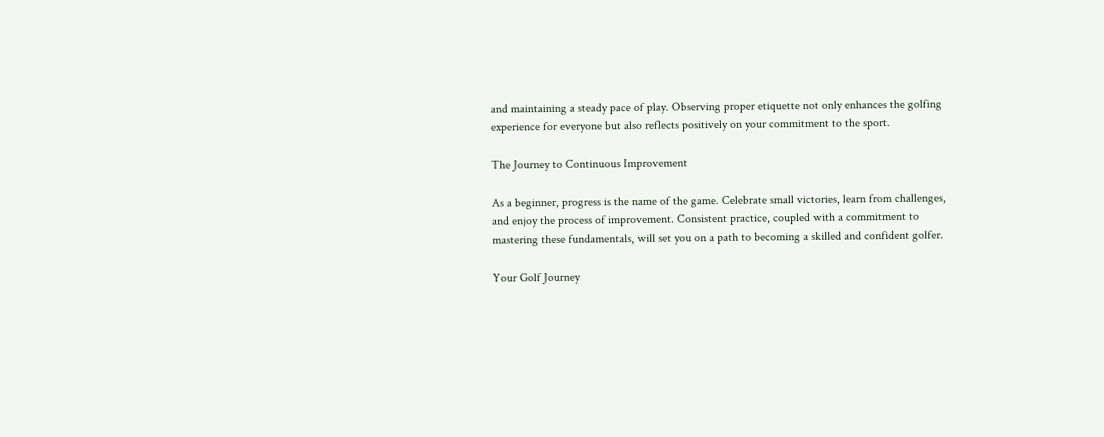and maintaining a steady pace of play. Observing proper etiquette not only enhances the golfing experience for everyone but also reflects positively on your commitment to the sport.

The Journey to Continuous Improvement

As a beginner, progress is the name of the game. Celebrate small victories, learn from challenges, and enjoy the process of improvement. Consistent practice, coupled with a commitment to mastering these fundamentals, will set you on a path to becoming a skilled and confident golfer.

Your Golf Journey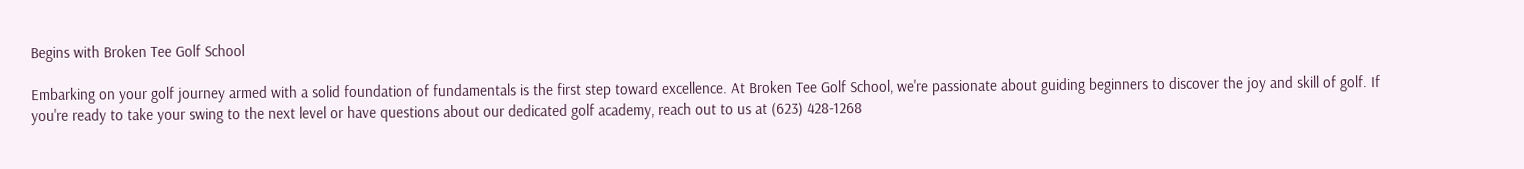Begins with Broken Tee Golf School

Embarking on your golf journey armed with a solid foundation of fundamentals is the first step toward excellence. At Broken Tee Golf School, we're passionate about guiding beginners to discover the joy and skill of golf. If you're ready to take your swing to the next level or have questions about our dedicated golf academy, reach out to us at (623) 428-1268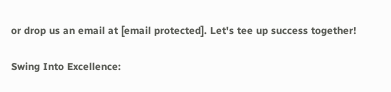or drop us an email at [email protected]. Let's tee up success together!

Swing Into Excellence: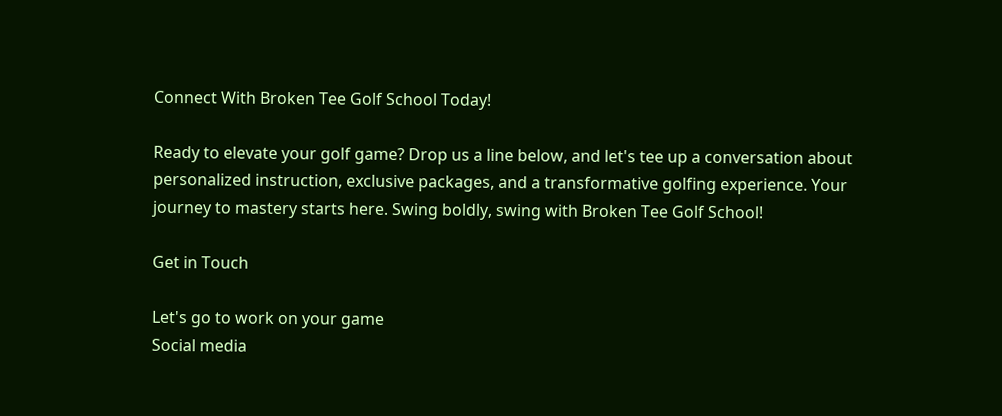Connect With Broken Tee Golf School Today!

Ready to elevate your golf game? Drop us a line below, and let's tee up a conversation about personalized instruction, exclusive packages, and a transformative golfing experience. Your journey to mastery starts here. Swing boldly, swing with Broken Tee Golf School!

Get in Touch

Let's go to work on your game
Social media